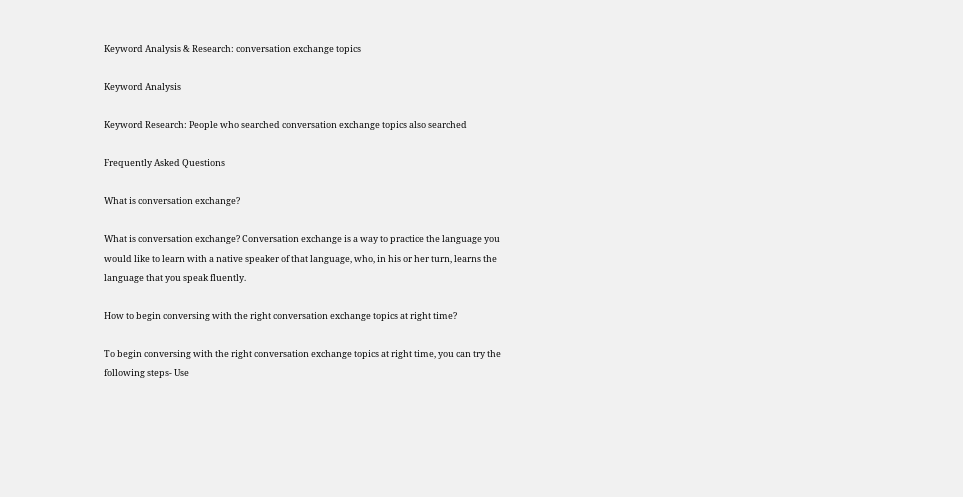Keyword Analysis & Research: conversation exchange topics

Keyword Analysis

Keyword Research: People who searched conversation exchange topics also searched

Frequently Asked Questions

What is conversation exchange?

What is conversation exchange? Conversation exchange is a way to practice the language you would like to learn with a native speaker of that language, who, in his or her turn, learns the language that you speak fluently.

How to begin conversing with the right conversation exchange topics at right time?

To begin conversing with the right conversation exchange topics at right time, you can try the following steps- Use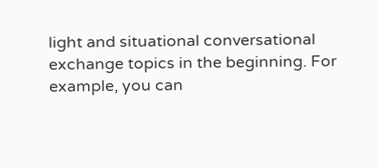light and situational conversational exchange topics in the beginning. For example, you can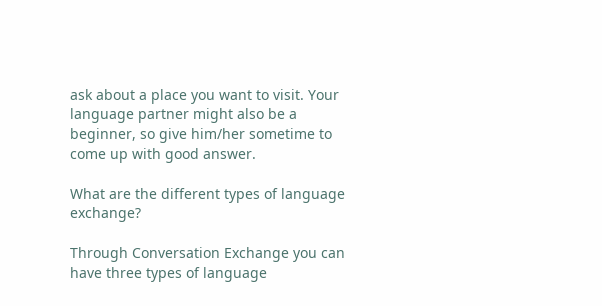ask about a place you want to visit. Your language partner might also be a beginner, so give him/her sometime to come up with good answer.

What are the different types of language exchange?

Through Conversation Exchange you can have three types of language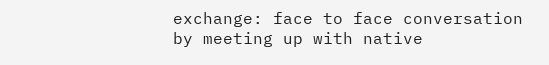exchange: face to face conversation by meeting up with native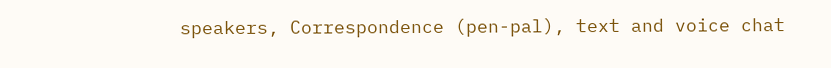speakers, Correspondence (pen-pal), text and voice chat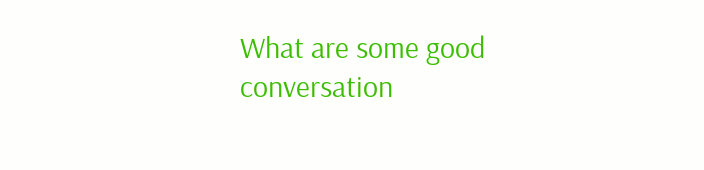What are some good conversation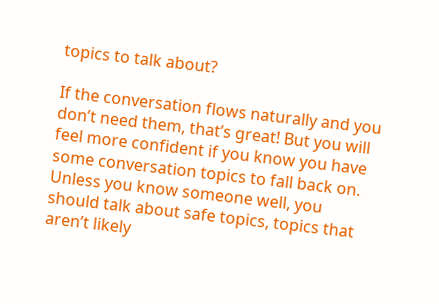topics to talk about?

If the conversation flows naturally and you don’t need them, that’s great! But you will feel more confident if you know you have some conversation topics to fall back on. Unless you know someone well, you should talk about safe topics, topics that aren’t likely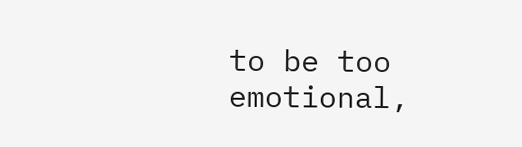to be too emotional,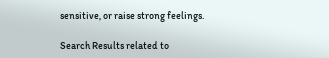sensitive, or raise strong feelings.

Search Results related to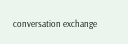conversation exchange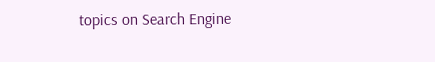topics on Search Engine